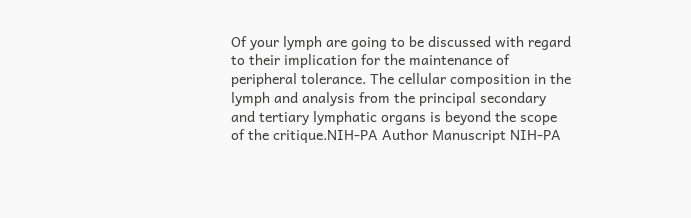Of your lymph are going to be discussed with regard to their implication for the maintenance of peripheral tolerance. The cellular composition in the lymph and analysis from the principal secondary and tertiary lymphatic organs is beyond the scope of the critique.NIH-PA Author Manuscript NIH-PA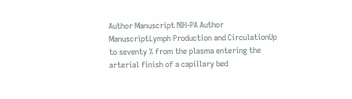Author Manuscript NIH-PA Author ManuscriptLymph Production and CirculationUp to seventy % from the plasma entering the arterial finish of a capillary bed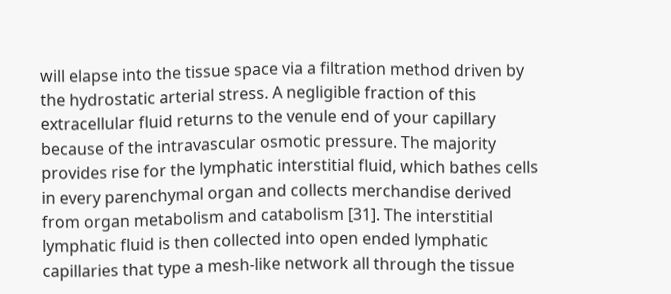will elapse into the tissue space via a filtration method driven by the hydrostatic arterial stress. A negligible fraction of this extracellular fluid returns to the venule end of your capillary because of the intravascular osmotic pressure. The majority provides rise for the lymphatic interstitial fluid, which bathes cells in every parenchymal organ and collects merchandise derived from organ metabolism and catabolism [31]. The interstitial lymphatic fluid is then collected into open ended lymphatic capillaries that type a mesh-like network all through the tissue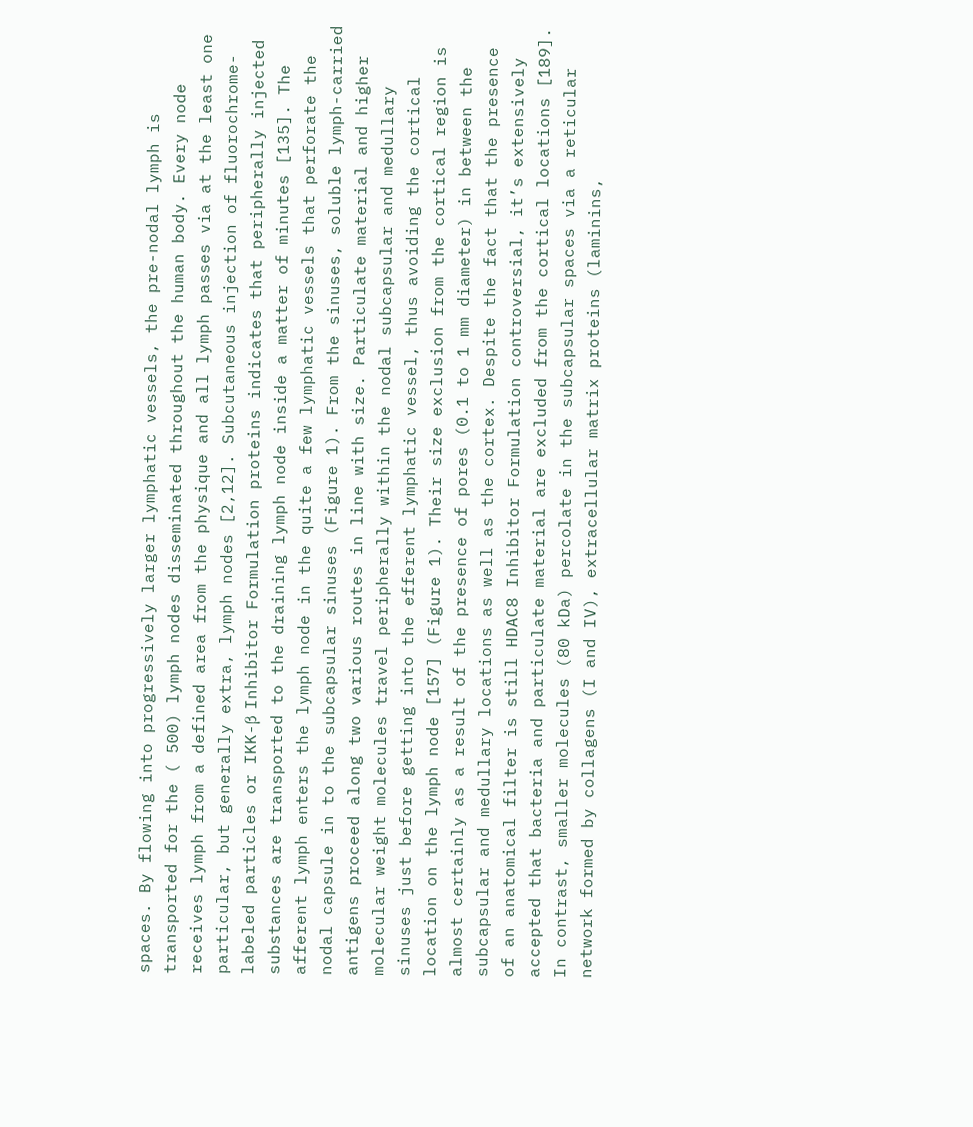spaces. By flowing into progressively larger lymphatic vessels, the pre-nodal lymph is transported for the ( 500) lymph nodes disseminated throughout the human body. Every node receives lymph from a defined area from the physique and all lymph passes via at the least one particular, but generally extra, lymph nodes [2,12]. Subcutaneous injection of fluorochrome-labeled particles or IKK-β Inhibitor Formulation proteins indicates that peripherally injected substances are transported to the draining lymph node inside a matter of minutes [135]. The afferent lymph enters the lymph node in the quite a few lymphatic vessels that perforate the nodal capsule in to the subcapsular sinuses (Figure 1). From the sinuses, soluble lymph-carried antigens proceed along two various routes in line with size. Particulate material and higher molecular weight molecules travel peripherally within the nodal subcapsular and medullary sinuses just before getting into the efferent lymphatic vessel, thus avoiding the cortical location on the lymph node [157] (Figure 1). Their size exclusion from the cortical region is almost certainly as a result of the presence of pores (0.1 to 1 mm diameter) in between the subcapsular and medullary locations as well as the cortex. Despite the fact that the presence of an anatomical filter is still HDAC8 Inhibitor Formulation controversial, it’s extensively accepted that bacteria and particulate material are excluded from the cortical locations [189]. In contrast, smaller molecules (80 kDa) percolate in the subcapsular spaces via a reticular network formed by collagens (I and IV), extracellular matrix proteins (laminins,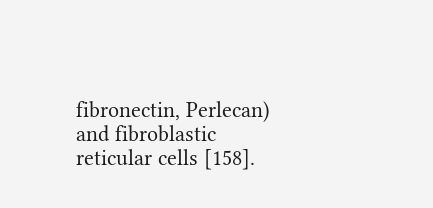fibronectin, Perlecan) and fibroblastic reticular cells [158].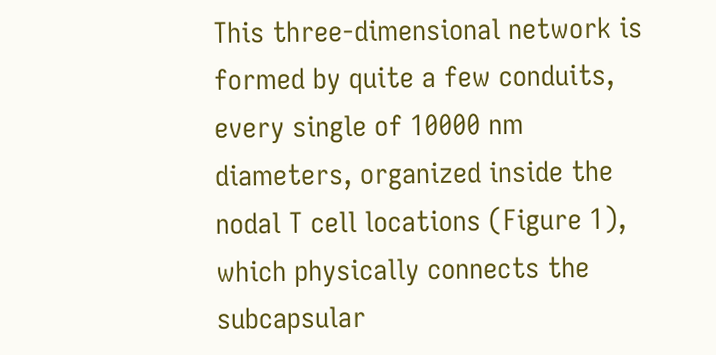This three-dimensional network is formed by quite a few conduits, every single of 10000 nm diameters, organized inside the nodal T cell locations (Figure 1), which physically connects the subcapsular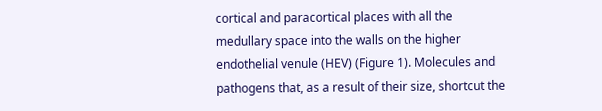cortical and paracortical places with all the medullary space into the walls on the higher endothelial venule (HEV) (Figure 1). Molecules and pathogens that, as a result of their size, shortcut the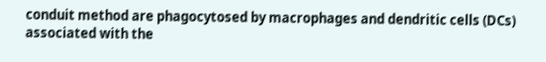conduit method are phagocytosed by macrophages and dendritic cells (DCs) associated with the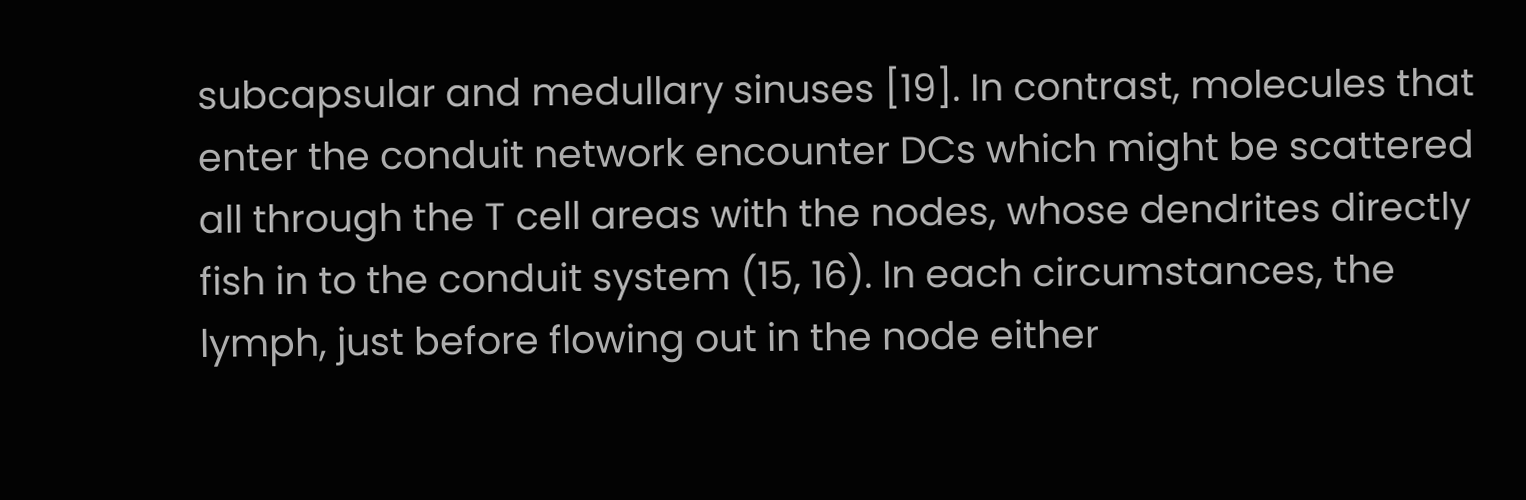subcapsular and medullary sinuses [19]. In contrast, molecules that enter the conduit network encounter DCs which might be scattered all through the T cell areas with the nodes, whose dendrites directly fish in to the conduit system (15, 16). In each circumstances, the lymph, just before flowing out in the node either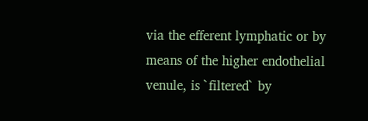via the efferent lymphatic or by means of the higher endothelial venule, is `filtered` by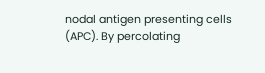nodal antigen presenting cells (APC). By percolating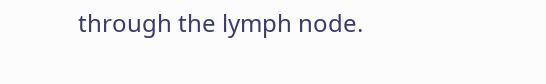through the lymph node.